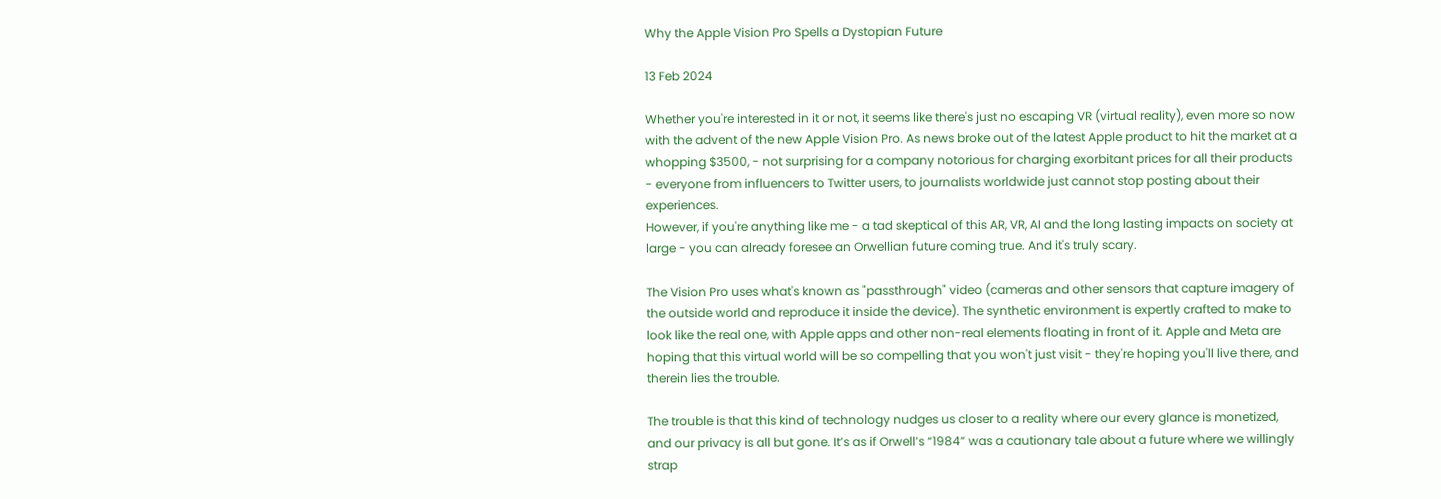Why the Apple Vision Pro Spells a Dystopian Future

13 Feb 2024

Whether you're interested in it or not, it seems like there's just no escaping VR (virtual reality), even more so now with the advent of the new Apple Vision Pro. As news broke out of the latest Apple product to hit the market at a whopping $3500, - not surprising for a company notorious for charging exorbitant prices for all their products - everyone from influencers to Twitter users, to journalists worldwide just cannot stop posting about their experiences.
However, if you're anything like me - a tad skeptical of this AR, VR, AI and the long lasting impacts on society at large - you can already foresee an Orwellian future coming true. And it's truly scary.

The Vision Pro uses what's known as "passthrough" video (cameras and other sensors that capture imagery of the outside world and reproduce it inside the device). The synthetic environment is expertly crafted to make to look like the real one, with Apple apps and other non-real elements floating in front of it. Apple and Meta are hoping that this virtual world will be so compelling that you won't just visit - they're hoping you'll live there, and therein lies the trouble.

The trouble is that this kind of technology nudges us closer to a reality where our every glance is monetized, and our privacy is all but gone. It’s as if Orwell’s “1984” was a cautionary tale about a future where we willingly strap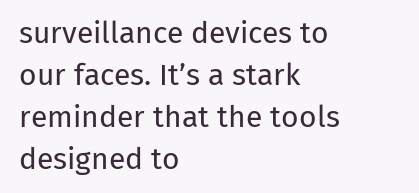surveillance devices to our faces. It’s a stark reminder that the tools designed to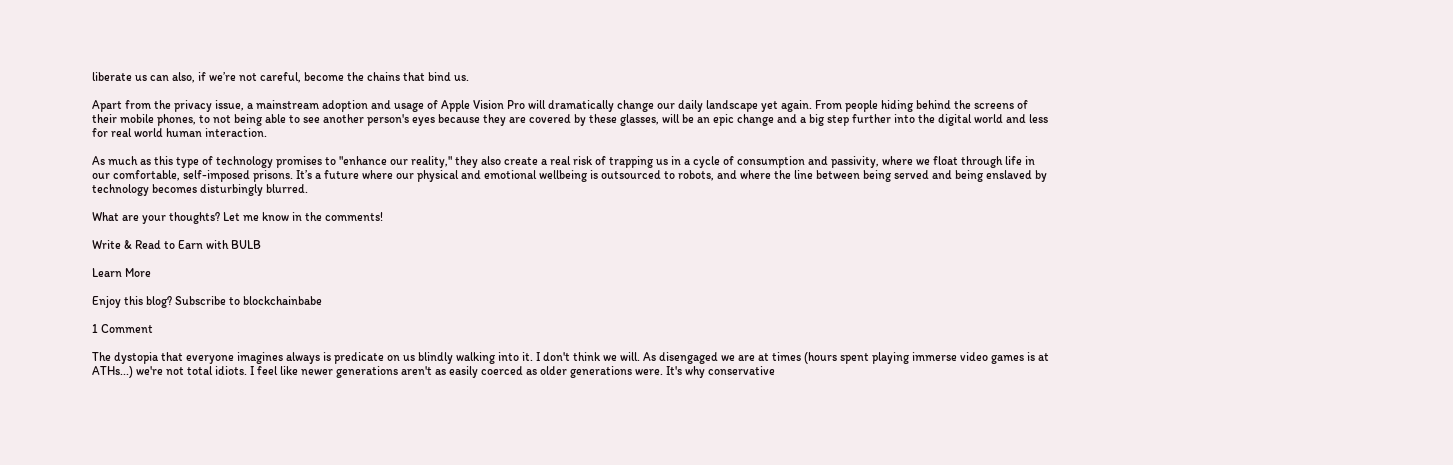liberate us can also, if we’re not careful, become the chains that bind us.

Apart from the privacy issue, a mainstream adoption and usage of Apple Vision Pro will dramatically change our daily landscape yet again. From people hiding behind the screens of their mobile phones, to not being able to see another person's eyes because they are covered by these glasses, will be an epic change and a big step further into the digital world and less for real world human interaction.

As much as this type of technology promises to "enhance our reality," they also create a real risk of trapping us in a cycle of consumption and passivity, where we float through life in our comfortable, self-imposed prisons. It’s a future where our physical and emotional wellbeing is outsourced to robots, and where the line between being served and being enslaved by technology becomes disturbingly blurred.

What are your thoughts? Let me know in the comments!

Write & Read to Earn with BULB

Learn More

Enjoy this blog? Subscribe to blockchainbabe

1 Comment

The dystopia that everyone imagines always is predicate on us blindly walking into it. I don't think we will. As disengaged we are at times (hours spent playing immerse video games is at ATHs...) we're not total idiots. I feel like newer generations aren't as easily coerced as older generations were. It's why conservative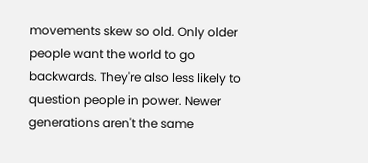movements skew so old. Only older people want the world to go backwards. They're also less likely to question people in power. Newer generations aren't the same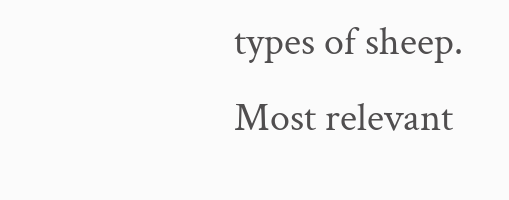types of sheep.
Most relevant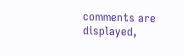comments are displayed,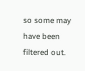so some may have been filtered out.